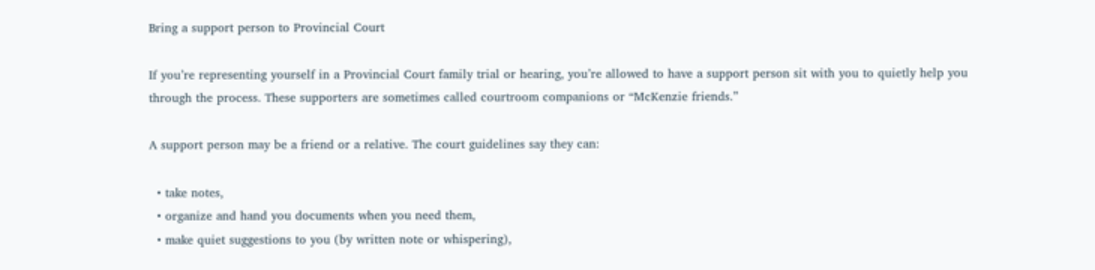Bring a support person to Provincial Court

If you’re representing yourself in a Provincial Court family trial or hearing, you’re allowed to have a support person sit with you to quietly help you through the process. These supporters are sometimes called courtroom companions or “McKenzie friends.”

A support person may be a friend or a relative. The court guidelines say they can:

  • take notes,
  • organize and hand you documents when you need them,
  • make quiet suggestions to you (by written note or whispering),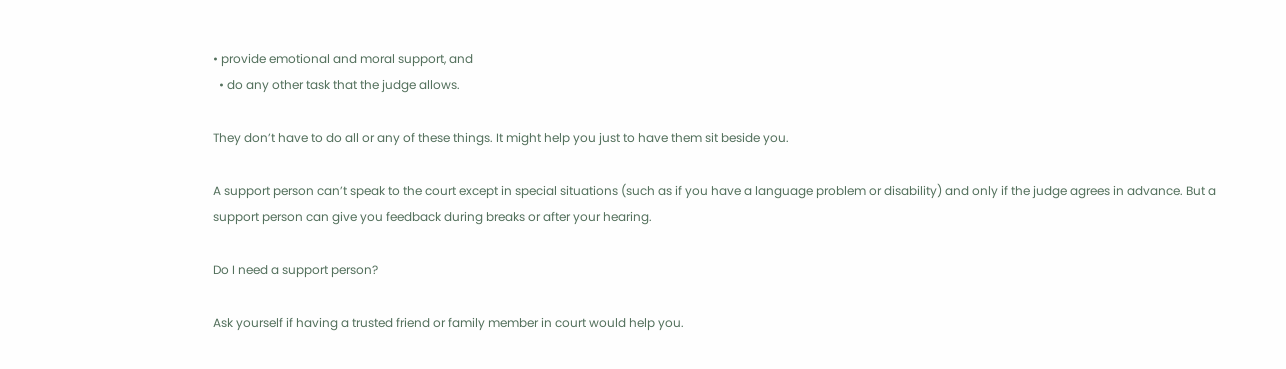• provide emotional and moral support, and
  • do any other task that the judge allows.

They don’t have to do all or any of these things. It might help you just to have them sit beside you.

A support person can’t speak to the court except in special situations (such as if you have a language problem or disability) and only if the judge agrees in advance. But a support person can give you feedback during breaks or after your hearing.

Do I need a support person?

Ask yourself if having a trusted friend or family member in court would help you.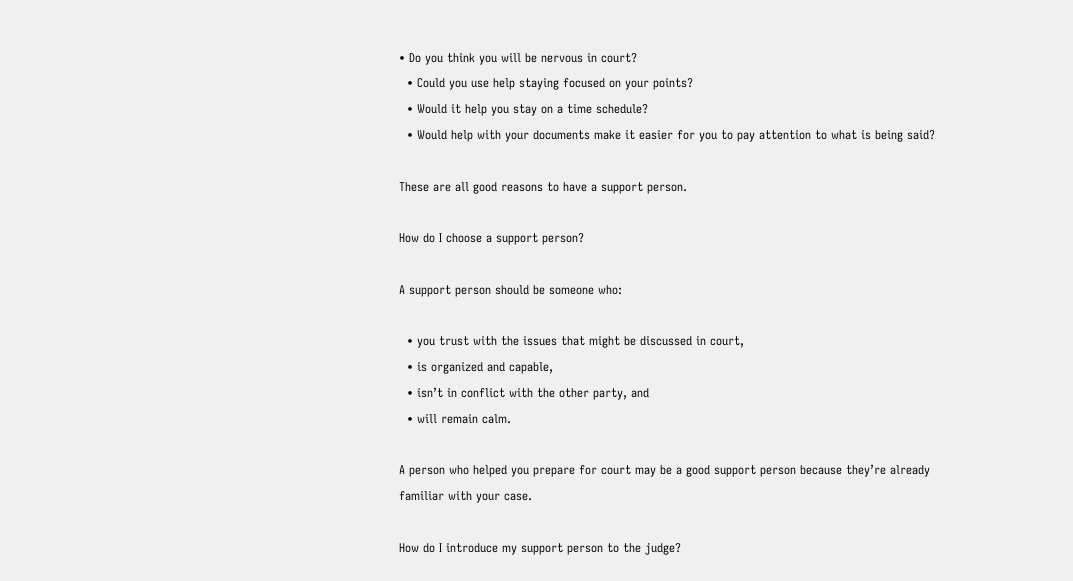• Do you think you will be nervous in court?
  • Could you use help staying focused on your points?
  • Would it help you stay on a time schedule?
  • Would help with your documents make it easier for you to pay attention to what is being said?

These are all good reasons to have a support person.

How do I choose a support person?

A support person should be someone who:

  • you trust with the issues that might be discussed in court,
  • is organized and capable,
  • isn’t in conflict with the other party, and
  • will remain calm.

A person who helped you prepare for court may be a good support person because they’re already familiar with your case.

How do I introduce my support person to the judge?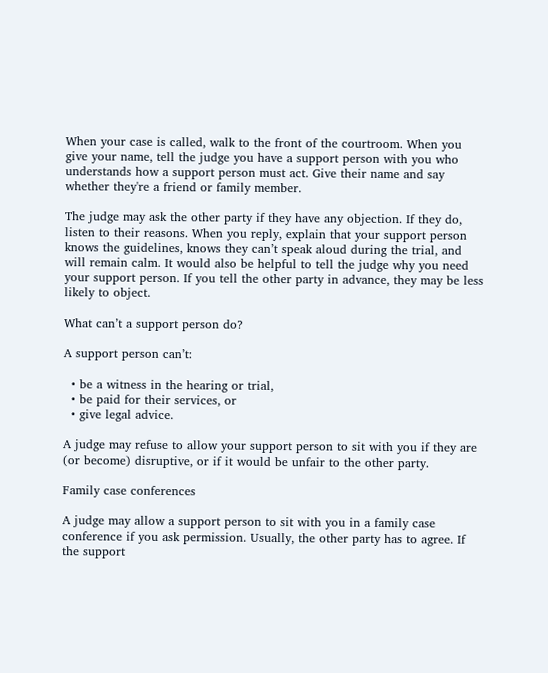When your case is called, walk to the front of the courtroom. When you give your name, tell the judge you have a support person with you who understands how a support person must act. Give their name and say whether they're a friend or family member.

The judge may ask the other party if they have any objection. If they do, listen to their reasons. When you reply, explain that your support person knows the guidelines, knows they can’t speak aloud during the trial, and will remain calm. It would also be helpful to tell the judge why you need your support person. If you tell the other party in advance, they may be less likely to object.

What can’t a support person do?

A support person can’t:

  • be a witness in the hearing or trial,
  • be paid for their services, or
  • give legal advice.

A judge may refuse to allow your support person to sit with you if they are (or become) disruptive, or if it would be unfair to the other party.

Family case conferences

A judge may allow a support person to sit with you in a family case conference if you ask permission. Usually, the other party has to agree. If the support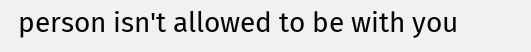person isn't allowed to be with you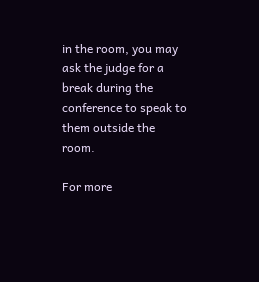in the room, you may ask the judge for a break during the conference to speak to them outside the room.

For more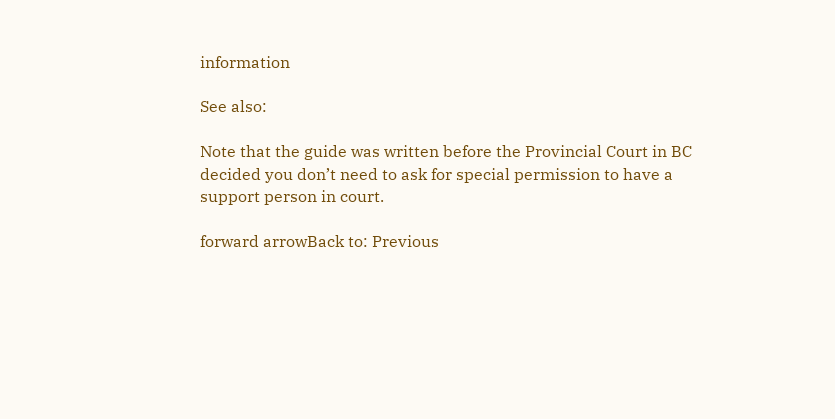information

See also:

Note that the guide was written before the Provincial Court in BC decided you don’t need to ask for special permission to have a support person in court.

forward arrowBack to: Previous